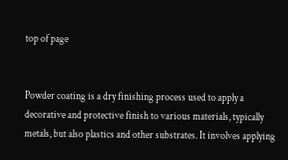top of page


Powder coating is a dry finishing process used to apply a decorative and protective finish to various materials, typically metals, but also plastics and other substrates. It involves applying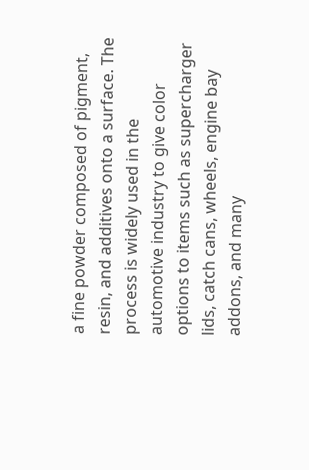a fine powder composed of pigment, resin, and additives onto a surface. The process is widely used in the automotive industry to give color options to items such as supercharger lids, catch cans, wheels, engine bay addons, and many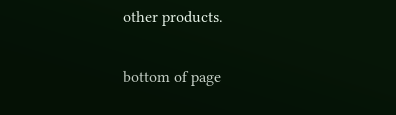other products.

bottom of page